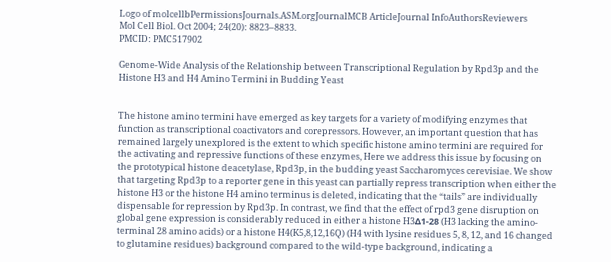Logo of molcellbPermissionsJournals.ASM.orgJournalMCB ArticleJournal InfoAuthorsReviewers
Mol Cell Biol. Oct 2004; 24(20): 8823–8833.
PMCID: PMC517902

Genome-Wide Analysis of the Relationship between Transcriptional Regulation by Rpd3p and the Histone H3 and H4 Amino Termini in Budding Yeast


The histone amino termini have emerged as key targets for a variety of modifying enzymes that function as transcriptional coactivators and corepressors. However, an important question that has remained largely unexplored is the extent to which specific histone amino termini are required for the activating and repressive functions of these enzymes, Here we address this issue by focusing on the prototypical histone deacetylase, Rpd3p, in the budding yeast Saccharomyces cerevisiae. We show that targeting Rpd3p to a reporter gene in this yeast can partially repress transcription when either the histone H3 or the histone H4 amino terminus is deleted, indicating that the “tails” are individually dispensable for repression by Rpd3p. In contrast, we find that the effect of rpd3 gene disruption on global gene expression is considerably reduced in either a histone H3Δ1-28 (H3 lacking the amino-terminal 28 amino acids) or a histone H4(K5,8,12,16Q) (H4 with lysine residues 5, 8, 12, and 16 changed to glutamine residues) background compared to the wild-type background, indicating a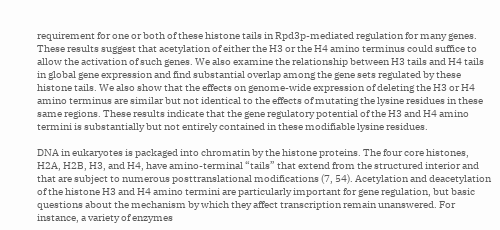requirement for one or both of these histone tails in Rpd3p-mediated regulation for many genes. These results suggest that acetylation of either the H3 or the H4 amino terminus could suffice to allow the activation of such genes. We also examine the relationship between H3 tails and H4 tails in global gene expression and find substantial overlap among the gene sets regulated by these histone tails. We also show that the effects on genome-wide expression of deleting the H3 or H4 amino terminus are similar but not identical to the effects of mutating the lysine residues in these same regions. These results indicate that the gene regulatory potential of the H3 and H4 amino termini is substantially but not entirely contained in these modifiable lysine residues.

DNA in eukaryotes is packaged into chromatin by the histone proteins. The four core histones, H2A, H2B, H3, and H4, have amino-terminal “tails” that extend from the structured interior and that are subject to numerous posttranslational modifications (7, 54). Acetylation and deacetylation of the histone H3 and H4 amino termini are particularly important for gene regulation, but basic questions about the mechanism by which they affect transcription remain unanswered. For instance, a variety of enzymes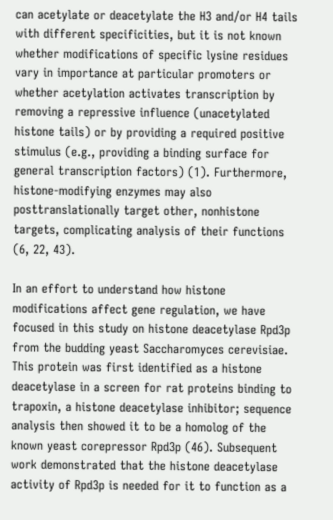can acetylate or deacetylate the H3 and/or H4 tails with different specificities, but it is not known whether modifications of specific lysine residues vary in importance at particular promoters or whether acetylation activates transcription by removing a repressive influence (unacetylated histone tails) or by providing a required positive stimulus (e.g., providing a binding surface for general transcription factors) (1). Furthermore, histone-modifying enzymes may also posttranslationally target other, nonhistone targets, complicating analysis of their functions (6, 22, 43).

In an effort to understand how histone modifications affect gene regulation, we have focused in this study on histone deacetylase Rpd3p from the budding yeast Saccharomyces cerevisiae. This protein was first identified as a histone deacetylase in a screen for rat proteins binding to trapoxin, a histone deacetylase inhibitor; sequence analysis then showed it to be a homolog of the known yeast corepressor Rpd3p (46). Subsequent work demonstrated that the histone deacetylase activity of Rpd3p is needed for it to function as a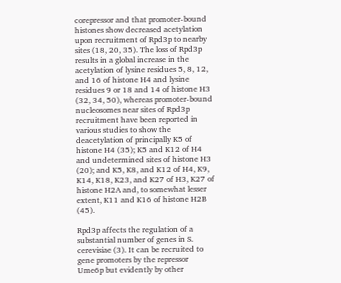corepressor and that promoter-bound histones show decreased acetylation upon recruitment of Rpd3p to nearby sites (18, 20, 35). The loss of Rpd3p results in a global increase in the acetylation of lysine residues 5, 8, 12, and 16 of histone H4 and lysine residues 9 or 18 and 14 of histone H3 (32, 34, 50), whereas promoter-bound nucleosomes near sites of Rpd3p recruitment have been reported in various studies to show the deacetylation of principally K5 of histone H4 (35); K5 and K12 of H4 and undetermined sites of histone H3 (20); and K5, K8, and K12 of H4, K9, K14, K18, K23, and K27 of H3, K27 of histone H2A and, to somewhat lesser extent, K11 and K16 of histone H2B (45).

Rpd3p affects the regulation of a substantial number of genes in S. cerevisiae (3). It can be recruited to gene promoters by the repressor Ume6p but evidently by other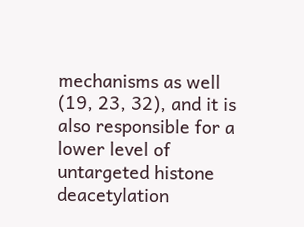mechanisms as well (19, 23, 32), and it is also responsible for a lower level of untargeted histone deacetylation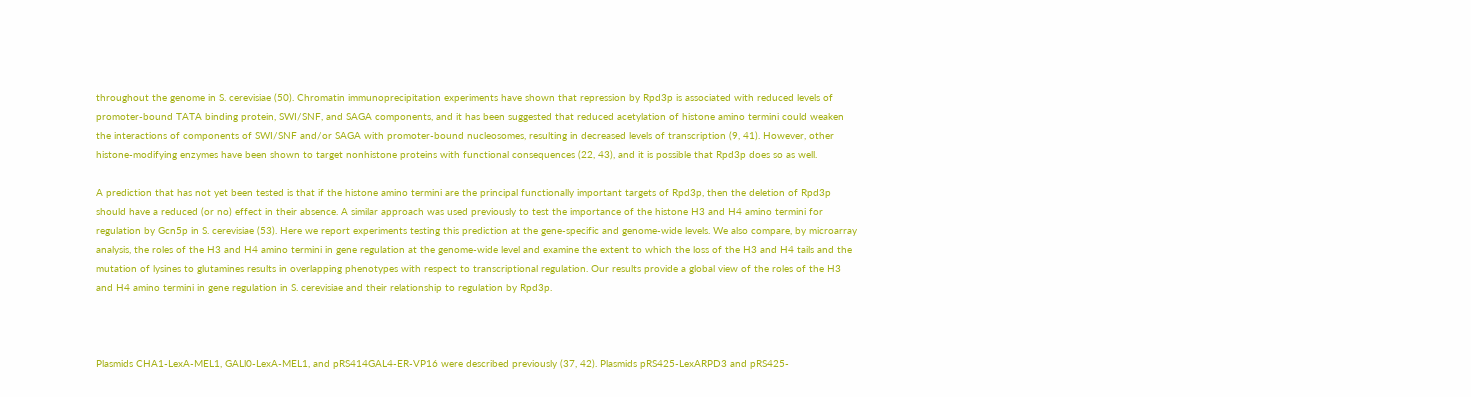throughout the genome in S. cerevisiae (50). Chromatin immunoprecipitation experiments have shown that repression by Rpd3p is associated with reduced levels of promoter-bound TATA binding protein, SWI/SNF, and SAGA components, and it has been suggested that reduced acetylation of histone amino termini could weaken the interactions of components of SWI/SNF and/or SAGA with promoter-bound nucleosomes, resulting in decreased levels of transcription (9, 41). However, other histone-modifying enzymes have been shown to target nonhistone proteins with functional consequences (22, 43), and it is possible that Rpd3p does so as well.

A prediction that has not yet been tested is that if the histone amino termini are the principal functionally important targets of Rpd3p, then the deletion of Rpd3p should have a reduced (or no) effect in their absence. A similar approach was used previously to test the importance of the histone H3 and H4 amino termini for regulation by Gcn5p in S. cerevisiae (53). Here we report experiments testing this prediction at the gene-specific and genome-wide levels. We also compare, by microarray analysis, the roles of the H3 and H4 amino termini in gene regulation at the genome-wide level and examine the extent to which the loss of the H3 and H4 tails and the mutation of lysines to glutamines results in overlapping phenotypes with respect to transcriptional regulation. Our results provide a global view of the roles of the H3 and H4 amino termini in gene regulation in S. cerevisiae and their relationship to regulation by Rpd3p.



Plasmids CHA1-LexA-MEL1, GALl0-LexA-MEL1, and pRS414GAL4-ER-VP16 were described previously (37, 42). Plasmids pRS425-LexARPD3 and pRS425-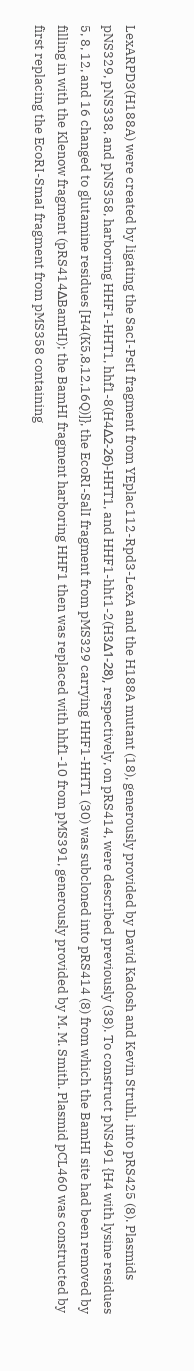LexARPD3(H188A) were created by ligating the SacI-PstI fragment from YEplac112-Rpd3-LexA and the H188A mutant (18), generously provided by David Kadosh and Kevin Struhl, into pRS425 (8). Plasmids pNS329, pNS338, and pNS358, harboring HHF1-HHT1, hhf1-8(H4Δ2-26)-HHT1, and HHF1-hht1-2(H3Δ1-28), respectively, on pRS414, were described previously (38). To construct pNS491 {H4 with lysine residues 5, 8, 12, and 16 changed to glutamine residues [H4(K5,8,12,16Q)]}, the EcoRI-SalI fragment from pMS329 carrying HHF1-HHT1 (30) was subcloned into pRS414 (8) from which the BamHI site had been removed by filling in with the Klenow fragment (pRS414ΔBamHI); the BamHI fragment harboring HHF1 then was replaced with hhf1-10 from pMS391, generously provided by M. M. Smith. Plasmid pCL460 was constructed by first replacing the EcoRI-SmaI fragment from pMS358 containing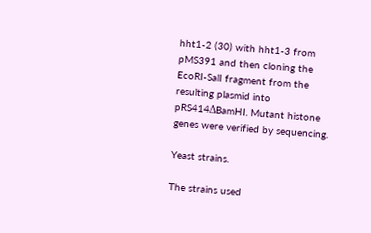hht1-2 (30) with hht1-3 from pMS391 and then cloning the EcoRI-SalI fragment from the resulting plasmid into pRS414ΔBamHI. Mutant histone genes were verified by sequencing.

Yeast strains.

The strains used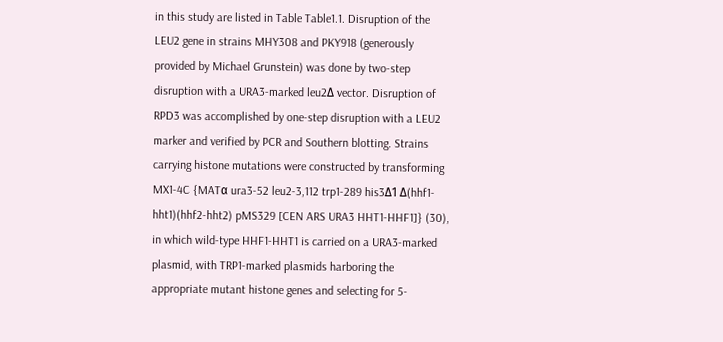in this study are listed in Table Table1.1. Disruption of the LEU2 gene in strains MHY308 and PKY918 (generously provided by Michael Grunstein) was done by two-step disruption with a URA3-marked leu2Δ vector. Disruption of RPD3 was accomplished by one-step disruption with a LEU2 marker and verified by PCR and Southern blotting. Strains carrying histone mutations were constructed by transforming MX1-4C {MATα ura3-52 leu2-3,112 trp1-289 his3Δ1 Δ(hhf1-hht1)(hhf2-hht2) pMS329 [CEN ARS URA3 HHT1-HHF1]} (30), in which wild-type HHF1-HHT1 is carried on a URA3-marked plasmid, with TRP1-marked plasmids harboring the appropriate mutant histone genes and selecting for 5-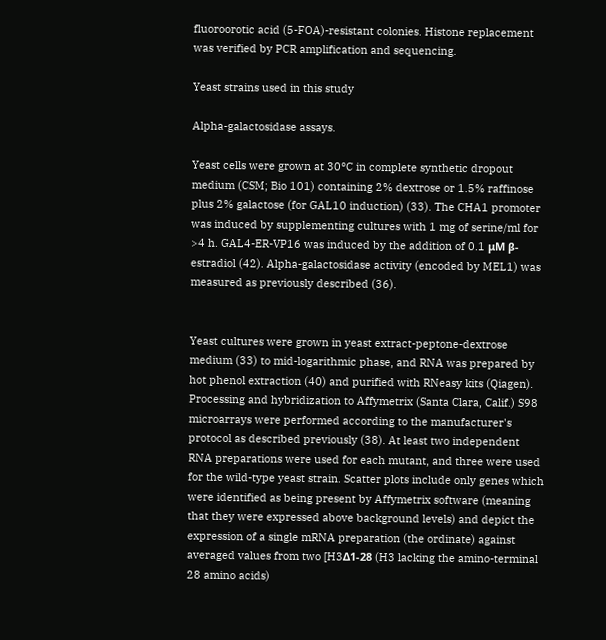fluoroorotic acid (5-FOA)-resistant colonies. Histone replacement was verified by PCR amplification and sequencing.

Yeast strains used in this study

Alpha-galactosidase assays.

Yeast cells were grown at 30°C in complete synthetic dropout medium (CSM; Bio 101) containing 2% dextrose or 1.5% raffinose plus 2% galactose (for GAL10 induction) (33). The CHA1 promoter was induced by supplementing cultures with 1 mg of serine/ml for >4 h. GAL4-ER-VP16 was induced by the addition of 0.1 μM β-estradiol (42). Alpha-galactosidase activity (encoded by MEL1) was measured as previously described (36).


Yeast cultures were grown in yeast extract-peptone-dextrose medium (33) to mid-logarithmic phase, and RNA was prepared by hot phenol extraction (40) and purified with RNeasy kits (Qiagen). Processing and hybridization to Affymetrix (Santa Clara, Calif.) S98 microarrays were performed according to the manufacturer's protocol as described previously (38). At least two independent RNA preparations were used for each mutant, and three were used for the wild-type yeast strain. Scatter plots include only genes which were identified as being present by Affymetrix software (meaning that they were expressed above background levels) and depict the expression of a single mRNA preparation (the ordinate) against averaged values from two [H3Δ1-28 (H3 lacking the amino-terminal 28 amino acids)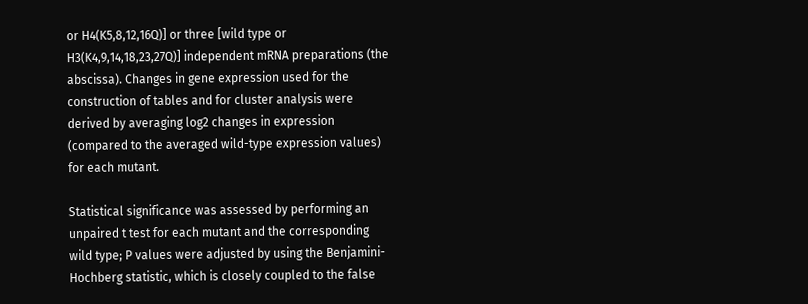or H4(K5,8,12,16Q)] or three [wild type or H3(K4,9,14,18,23,27Q)] independent mRNA preparations (the abscissa). Changes in gene expression used for the construction of tables and for cluster analysis were derived by averaging log2 changes in expression (compared to the averaged wild-type expression values) for each mutant.

Statistical significance was assessed by performing an unpaired t test for each mutant and the corresponding wild type; P values were adjusted by using the Benjamini-Hochberg statistic, which is closely coupled to the false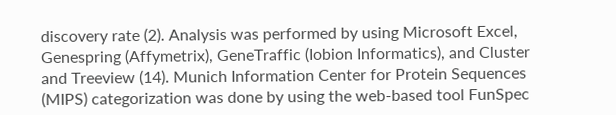discovery rate (2). Analysis was performed by using Microsoft Excel, Genespring (Affymetrix), GeneTraffic (Iobion Informatics), and Cluster and Treeview (14). Munich Information Center for Protein Sequences (MIPS) categorization was done by using the web-based tool FunSpec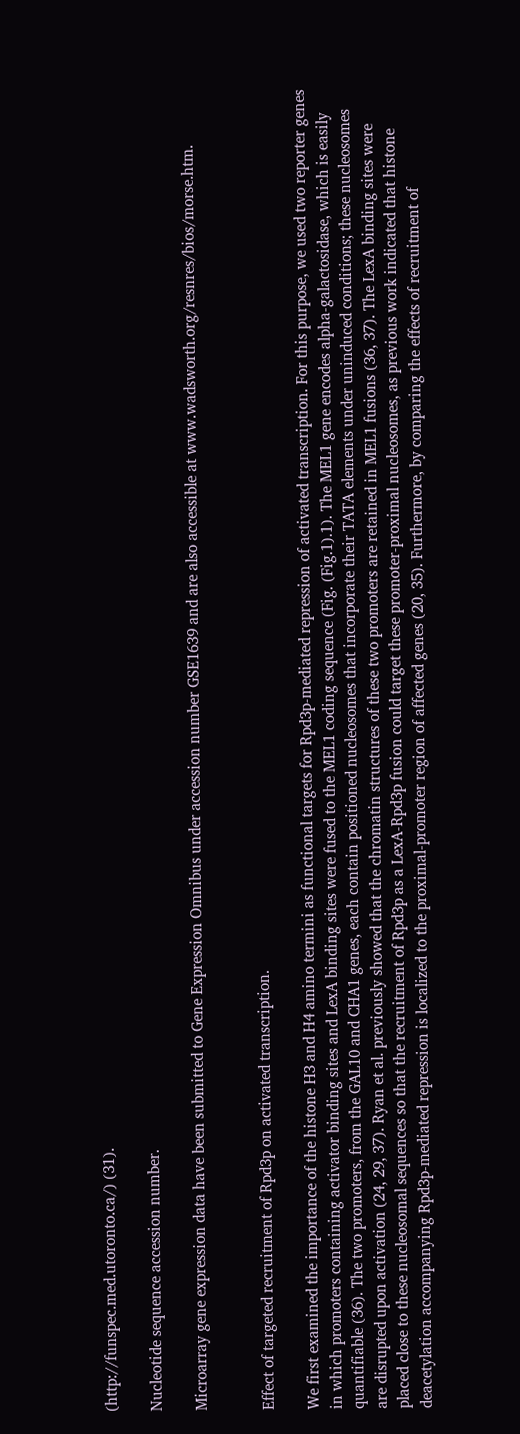(http://funspec.med.utoronto.ca/) (31).

Nucleotide sequence accession number.

Microarray gene expression data have been submitted to Gene Expression Omnibus under accession number GSE1639 and are also accessible at www.wadsworth.org/resnres/bios/morse.htm.


Effect of targeted recruitment of Rpd3p on activated transcription.

We first examined the importance of the histone H3 and H4 amino termini as functional targets for Rpd3p-mediated repression of activated transcription. For this purpose, we used two reporter genes in which promoters containing activator binding sites and LexA binding sites were fused to the MEL1 coding sequence (Fig. (Fig.1).1). The MEL1 gene encodes alpha-galactosidase, which is easily quantifiable (36). The two promoters, from the GAL10 and CHA1 genes, each contain positioned nucleosomes that incorporate their TATA elements under uninduced conditions; these nucleosomes are disrupted upon activation (24, 29, 37). Ryan et al. previously showed that the chromatin structures of these two promoters are retained in MEL1 fusions (36, 37). The LexA binding sites were placed close to these nucleosomal sequences so that the recruitment of Rpd3p as a LexA-Rpd3p fusion could target these promoter-proximal nucleosomes, as previous work indicated that histone deacetylation accompanying Rpd3p-mediated repression is localized to the proximal-promoter region of affected genes (20, 35). Furthermore, by comparing the effects of recruitment of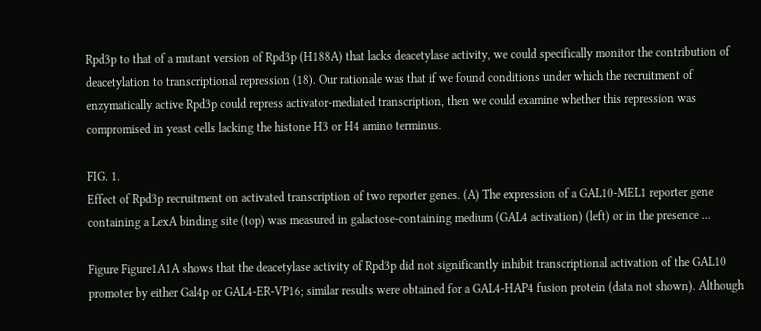Rpd3p to that of a mutant version of Rpd3p (H188A) that lacks deacetylase activity, we could specifically monitor the contribution of deacetylation to transcriptional repression (18). Our rationale was that if we found conditions under which the recruitment of enzymatically active Rpd3p could repress activator-mediated transcription, then we could examine whether this repression was compromised in yeast cells lacking the histone H3 or H4 amino terminus.

FIG. 1.
Effect of Rpd3p recruitment on activated transcription of two reporter genes. (A) The expression of a GAL10-MEL1 reporter gene containing a LexA binding site (top) was measured in galactose-containing medium (GAL4 activation) (left) or in the presence ...

Figure Figure1A1A shows that the deacetylase activity of Rpd3p did not significantly inhibit transcriptional activation of the GAL10 promoter by either Gal4p or GAL4-ER-VP16; similar results were obtained for a GAL4-HAP4 fusion protein (data not shown). Although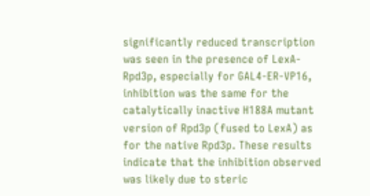significantly reduced transcription was seen in the presence of LexA-Rpd3p, especially for GAL4-ER-VP16, inhibition was the same for the catalytically inactive H188A mutant version of Rpd3p (fused to LexA) as for the native Rpd3p. These results indicate that the inhibition observed was likely due to steric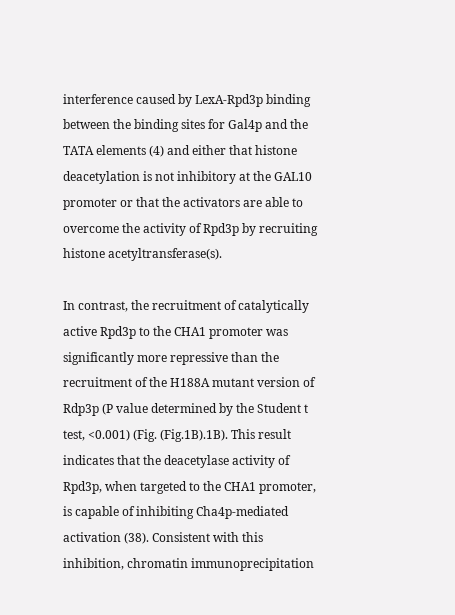interference caused by LexA-Rpd3p binding between the binding sites for Gal4p and the TATA elements (4) and either that histone deacetylation is not inhibitory at the GAL10 promoter or that the activators are able to overcome the activity of Rpd3p by recruiting histone acetyltransferase(s).

In contrast, the recruitment of catalytically active Rpd3p to the CHA1 promoter was significantly more repressive than the recruitment of the H188A mutant version of Rdp3p (P value determined by the Student t test, <0.001) (Fig. (Fig.1B).1B). This result indicates that the deacetylase activity of Rpd3p, when targeted to the CHA1 promoter, is capable of inhibiting Cha4p-mediated activation (38). Consistent with this inhibition, chromatin immunoprecipitation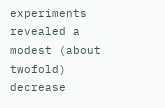experiments revealed a modest (about twofold) decrease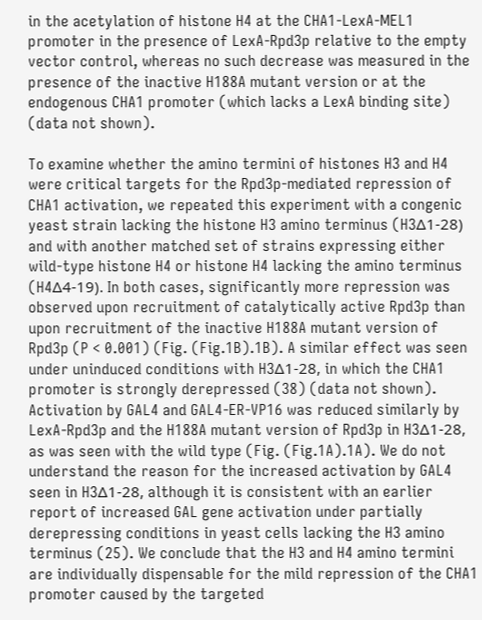in the acetylation of histone H4 at the CHA1-LexA-MEL1 promoter in the presence of LexA-Rpd3p relative to the empty vector control, whereas no such decrease was measured in the presence of the inactive H188A mutant version or at the endogenous CHA1 promoter (which lacks a LexA binding site) (data not shown).

To examine whether the amino termini of histones H3 and H4 were critical targets for the Rpd3p-mediated repression of CHA1 activation, we repeated this experiment with a congenic yeast strain lacking the histone H3 amino terminus (H3Δ1-28) and with another matched set of strains expressing either wild-type histone H4 or histone H4 lacking the amino terminus (H4Δ4-19). In both cases, significantly more repression was observed upon recruitment of catalytically active Rpd3p than upon recruitment of the inactive H188A mutant version of Rpd3p (P < 0.001) (Fig. (Fig.1B).1B). A similar effect was seen under uninduced conditions with H3Δ1-28, in which the CHA1 promoter is strongly derepressed (38) (data not shown). Activation by GAL4 and GAL4-ER-VP16 was reduced similarly by LexA-Rpd3p and the H188A mutant version of Rpd3p in H3Δ1-28, as was seen with the wild type (Fig. (Fig.1A).1A). We do not understand the reason for the increased activation by GAL4 seen in H3Δ1-28, although it is consistent with an earlier report of increased GAL gene activation under partially derepressing conditions in yeast cells lacking the H3 amino terminus (25). We conclude that the H3 and H4 amino termini are individually dispensable for the mild repression of the CHA1 promoter caused by the targeted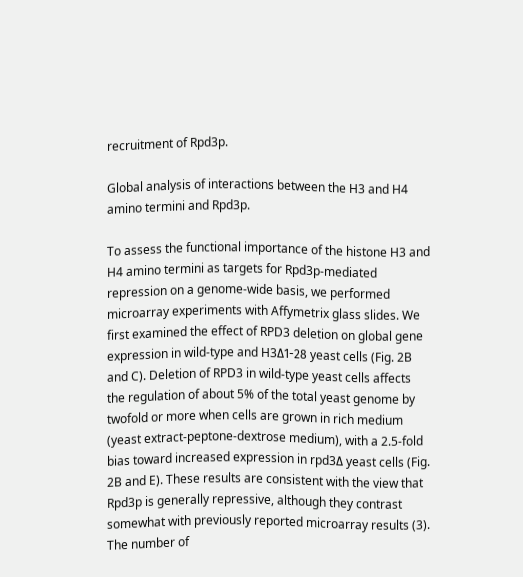recruitment of Rpd3p.

Global analysis of interactions between the H3 and H4 amino termini and Rpd3p.

To assess the functional importance of the histone H3 and H4 amino termini as targets for Rpd3p-mediated repression on a genome-wide basis, we performed microarray experiments with Affymetrix glass slides. We first examined the effect of RPD3 deletion on global gene expression in wild-type and H3Δ1-28 yeast cells (Fig. 2B and C). Deletion of RPD3 in wild-type yeast cells affects the regulation of about 5% of the total yeast genome by twofold or more when cells are grown in rich medium (yeast extract-peptone-dextrose medium), with a 2.5-fold bias toward increased expression in rpd3Δ yeast cells (Fig. 2B and E). These results are consistent with the view that Rpd3p is generally repressive, although they contrast somewhat with previously reported microarray results (3). The number of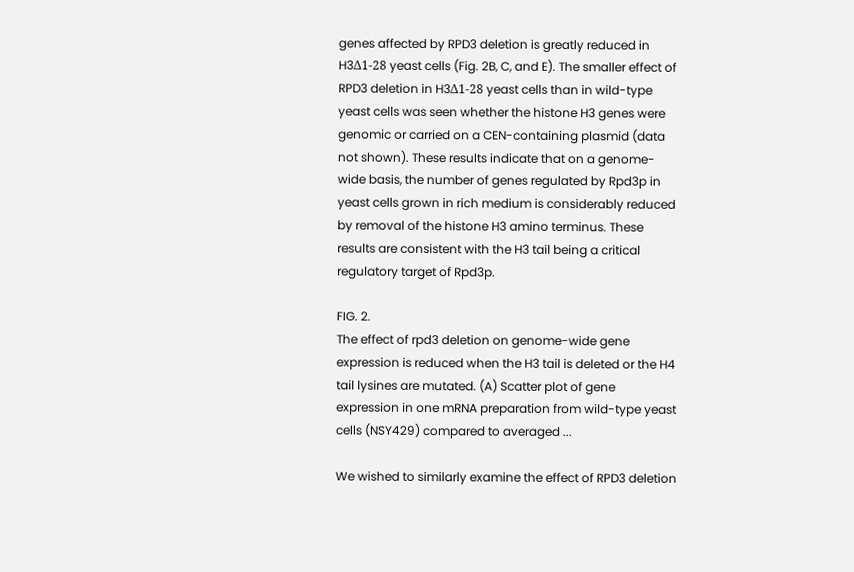genes affected by RPD3 deletion is greatly reduced in H3Δ1-28 yeast cells (Fig. 2B, C, and E). The smaller effect of RPD3 deletion in H3Δ1-28 yeast cells than in wild-type yeast cells was seen whether the histone H3 genes were genomic or carried on a CEN-containing plasmid (data not shown). These results indicate that on a genome-wide basis, the number of genes regulated by Rpd3p in yeast cells grown in rich medium is considerably reduced by removal of the histone H3 amino terminus. These results are consistent with the H3 tail being a critical regulatory target of Rpd3p.

FIG. 2.
The effect of rpd3 deletion on genome-wide gene expression is reduced when the H3 tail is deleted or the H4 tail lysines are mutated. (A) Scatter plot of gene expression in one mRNA preparation from wild-type yeast cells (NSY429) compared to averaged ...

We wished to similarly examine the effect of RPD3 deletion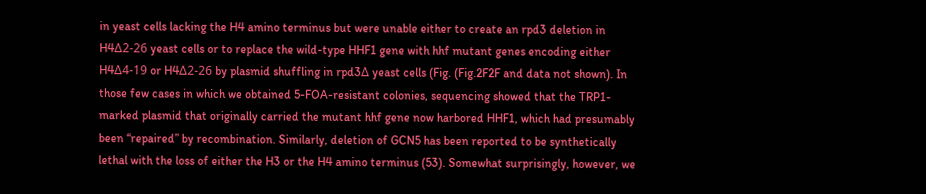in yeast cells lacking the H4 amino terminus but were unable either to create an rpd3 deletion in H4Δ2-26 yeast cells or to replace the wild-type HHF1 gene with hhf mutant genes encoding either H4Δ4-19 or H4Δ2-26 by plasmid shuffling in rpd3Δ yeast cells (Fig. (Fig.2F2F and data not shown). In those few cases in which we obtained 5-FOA-resistant colonies, sequencing showed that the TRP1-marked plasmid that originally carried the mutant hhf gene now harbored HHF1, which had presumably been “repaired” by recombination. Similarly, deletion of GCN5 has been reported to be synthetically lethal with the loss of either the H3 or the H4 amino terminus (53). Somewhat surprisingly, however, we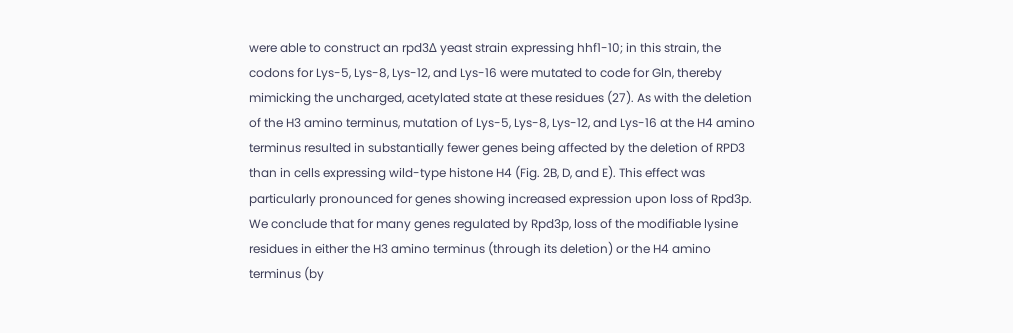were able to construct an rpd3Δ yeast strain expressing hhf1-10; in this strain, the codons for Lys-5, Lys-8, Lys-12, and Lys-16 were mutated to code for Gln, thereby mimicking the uncharged, acetylated state at these residues (27). As with the deletion of the H3 amino terminus, mutation of Lys-5, Lys-8, Lys-12, and Lys-16 at the H4 amino terminus resulted in substantially fewer genes being affected by the deletion of RPD3 than in cells expressing wild-type histone H4 (Fig. 2B, D, and E). This effect was particularly pronounced for genes showing increased expression upon loss of Rpd3p. We conclude that for many genes regulated by Rpd3p, loss of the modifiable lysine residues in either the H3 amino terminus (through its deletion) or the H4 amino terminus (by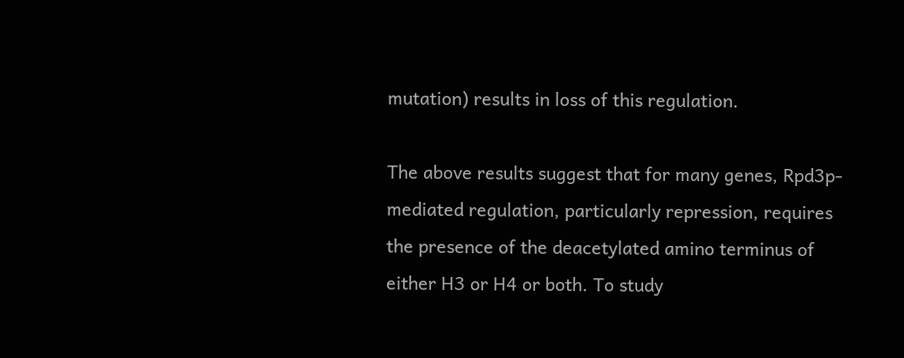mutation) results in loss of this regulation.

The above results suggest that for many genes, Rpd3p-mediated regulation, particularly repression, requires the presence of the deacetylated amino terminus of either H3 or H4 or both. To study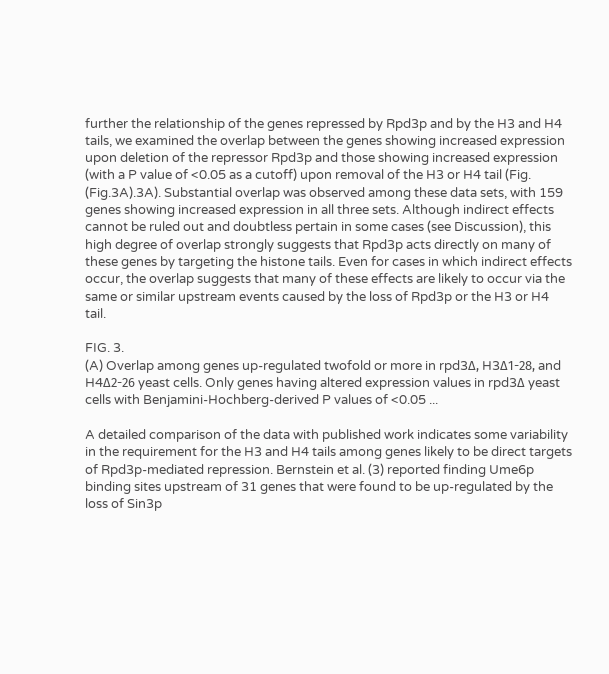further the relationship of the genes repressed by Rpd3p and by the H3 and H4 tails, we examined the overlap between the genes showing increased expression upon deletion of the repressor Rpd3p and those showing increased expression (with a P value of <0.05 as a cutoff) upon removal of the H3 or H4 tail (Fig. (Fig.3A).3A). Substantial overlap was observed among these data sets, with 159 genes showing increased expression in all three sets. Although indirect effects cannot be ruled out and doubtless pertain in some cases (see Discussion), this high degree of overlap strongly suggests that Rpd3p acts directly on many of these genes by targeting the histone tails. Even for cases in which indirect effects occur, the overlap suggests that many of these effects are likely to occur via the same or similar upstream events caused by the loss of Rpd3p or the H3 or H4 tail.

FIG. 3.
(A) Overlap among genes up-regulated twofold or more in rpd3Δ, H3Δ1-28, and H4Δ2-26 yeast cells. Only genes having altered expression values in rpd3Δ yeast cells with Benjamini-Hochberg-derived P values of <0.05 ...

A detailed comparison of the data with published work indicates some variability in the requirement for the H3 and H4 tails among genes likely to be direct targets of Rpd3p-mediated repression. Bernstein et al. (3) reported finding Ume6p binding sites upstream of 31 genes that were found to be up-regulated by the loss of Sin3p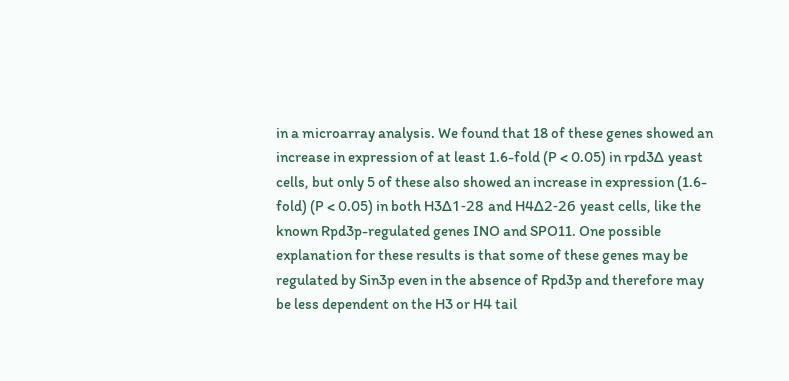in a microarray analysis. We found that 18 of these genes showed an increase in expression of at least 1.6-fold (P < 0.05) in rpd3Δ yeast cells, but only 5 of these also showed an increase in expression (1.6-fold) (P < 0.05) in both H3Δ1-28 and H4Δ2-26 yeast cells, like the known Rpd3p-regulated genes INO and SPO11. One possible explanation for these results is that some of these genes may be regulated by Sin3p even in the absence of Rpd3p and therefore may be less dependent on the H3 or H4 tail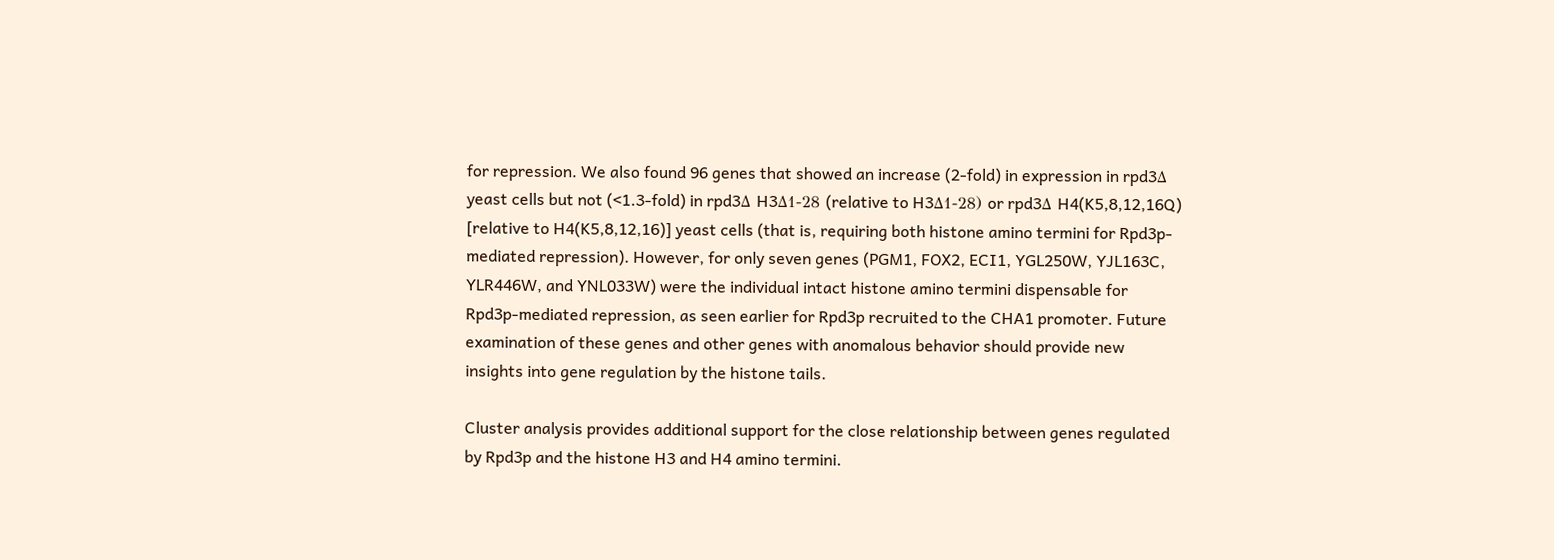for repression. We also found 96 genes that showed an increase (2-fold) in expression in rpd3Δ yeast cells but not (<1.3-fold) in rpd3Δ H3Δ1-28 (relative to H3Δ1-28) or rpd3Δ H4(K5,8,12,16Q) [relative to H4(K5,8,12,16)] yeast cells (that is, requiring both histone amino termini for Rpd3p-mediated repression). However, for only seven genes (PGM1, FOX2, ECI1, YGL250W, YJL163C, YLR446W, and YNL033W) were the individual intact histone amino termini dispensable for Rpd3p-mediated repression, as seen earlier for Rpd3p recruited to the CHA1 promoter. Future examination of these genes and other genes with anomalous behavior should provide new insights into gene regulation by the histone tails.

Cluster analysis provides additional support for the close relationship between genes regulated by Rpd3p and the histone H3 and H4 amino termini.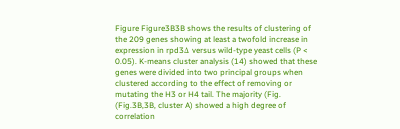Figure Figure3B3B shows the results of clustering of the 209 genes showing at least a twofold increase in expression in rpd3Δ versus wild-type yeast cells (P < 0.05). K-means cluster analysis (14) showed that these genes were divided into two principal groups when clustered according to the effect of removing or mutating the H3 or H4 tail. The majority (Fig. (Fig.3B,3B, cluster A) showed a high degree of correlation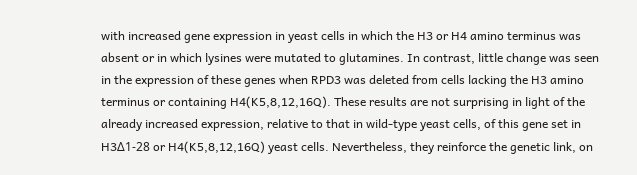with increased gene expression in yeast cells in which the H3 or H4 amino terminus was absent or in which lysines were mutated to glutamines. In contrast, little change was seen in the expression of these genes when RPD3 was deleted from cells lacking the H3 amino terminus or containing H4(K5,8,12,16Q). These results are not surprising in light of the already increased expression, relative to that in wild-type yeast cells, of this gene set in H3Δ1-28 or H4(K5,8,12,16Q) yeast cells. Nevertheless, they reinforce the genetic link, on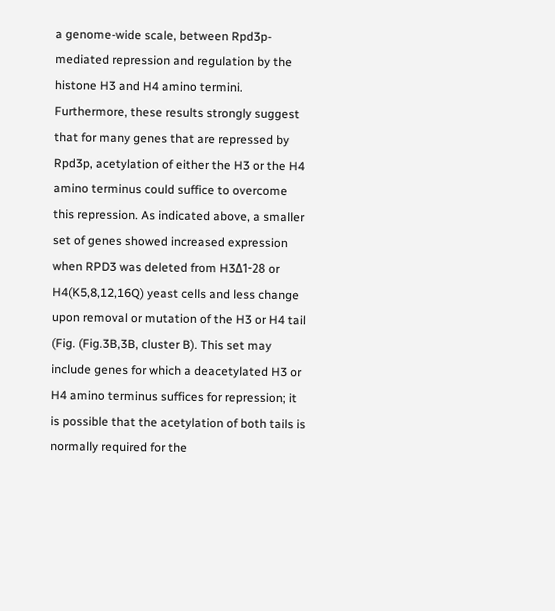a genome-wide scale, between Rpd3p-mediated repression and regulation by the histone H3 and H4 amino termini. Furthermore, these results strongly suggest that for many genes that are repressed by Rpd3p, acetylation of either the H3 or the H4 amino terminus could suffice to overcome this repression. As indicated above, a smaller set of genes showed increased expression when RPD3 was deleted from H3Δ1-28 or H4(K5,8,12,16Q) yeast cells and less change upon removal or mutation of the H3 or H4 tail (Fig. (Fig.3B,3B, cluster B). This set may include genes for which a deacetylated H3 or H4 amino terminus suffices for repression; it is possible that the acetylation of both tails is normally required for the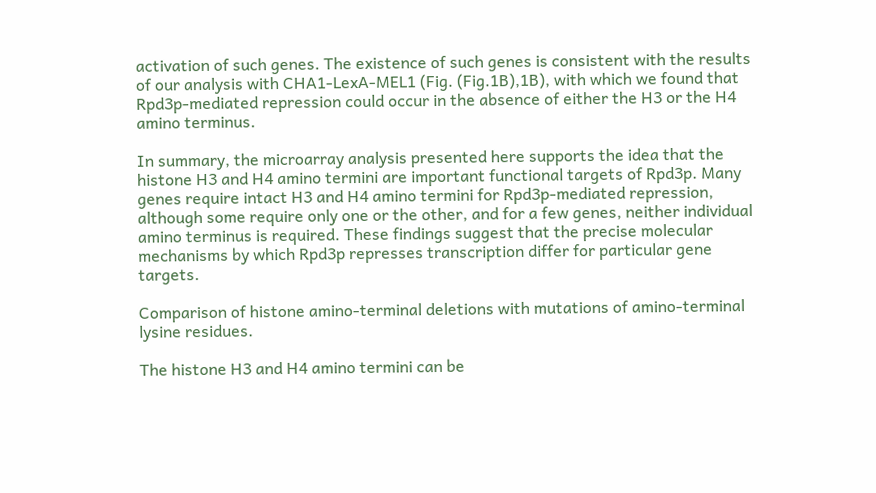activation of such genes. The existence of such genes is consistent with the results of our analysis with CHA1-LexA-MEL1 (Fig. (Fig.1B),1B), with which we found that Rpd3p-mediated repression could occur in the absence of either the H3 or the H4 amino terminus.

In summary, the microarray analysis presented here supports the idea that the histone H3 and H4 amino termini are important functional targets of Rpd3p. Many genes require intact H3 and H4 amino termini for Rpd3p-mediated repression, although some require only one or the other, and for a few genes, neither individual amino terminus is required. These findings suggest that the precise molecular mechanisms by which Rpd3p represses transcription differ for particular gene targets.

Comparison of histone amino-terminal deletions with mutations of amino-terminal lysine residues.

The histone H3 and H4 amino termini can be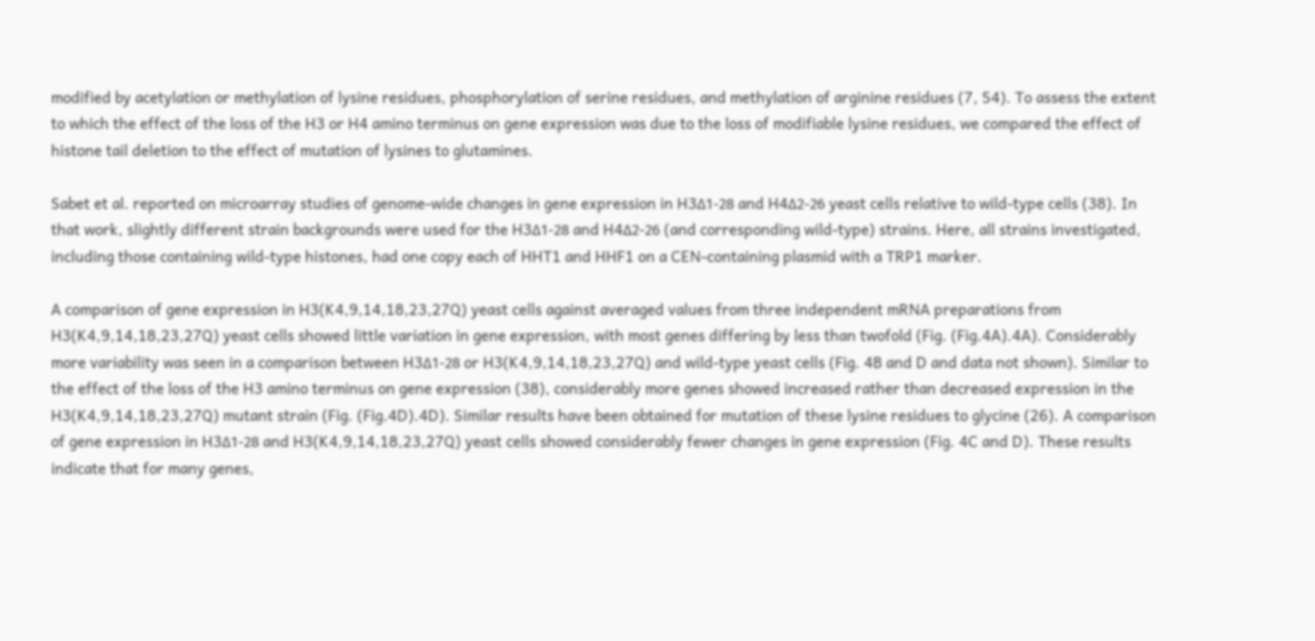modified by acetylation or methylation of lysine residues, phosphorylation of serine residues, and methylation of arginine residues (7, 54). To assess the extent to which the effect of the loss of the H3 or H4 amino terminus on gene expression was due to the loss of modifiable lysine residues, we compared the effect of histone tail deletion to the effect of mutation of lysines to glutamines.

Sabet et al. reported on microarray studies of genome-wide changes in gene expression in H3Δ1-28 and H4Δ2-26 yeast cells relative to wild-type cells (38). In that work, slightly different strain backgrounds were used for the H3Δ1-28 and H4Δ2-26 (and corresponding wild-type) strains. Here, all strains investigated, including those containing wild-type histones, had one copy each of HHT1 and HHF1 on a CEN-containing plasmid with a TRP1 marker.

A comparison of gene expression in H3(K4,9,14,18,23,27Q) yeast cells against averaged values from three independent mRNA preparations from H3(K4,9,14,18,23,27Q) yeast cells showed little variation in gene expression, with most genes differing by less than twofold (Fig. (Fig.4A).4A). Considerably more variability was seen in a comparison between H3Δ1-28 or H3(K4,9,14,18,23,27Q) and wild-type yeast cells (Fig. 4B and D and data not shown). Similar to the effect of the loss of the H3 amino terminus on gene expression (38), considerably more genes showed increased rather than decreased expression in the H3(K4,9,14,18,23,27Q) mutant strain (Fig. (Fig.4D).4D). Similar results have been obtained for mutation of these lysine residues to glycine (26). A comparison of gene expression in H3Δ1-28 and H3(K4,9,14,18,23,27Q) yeast cells showed considerably fewer changes in gene expression (Fig. 4C and D). These results indicate that for many genes,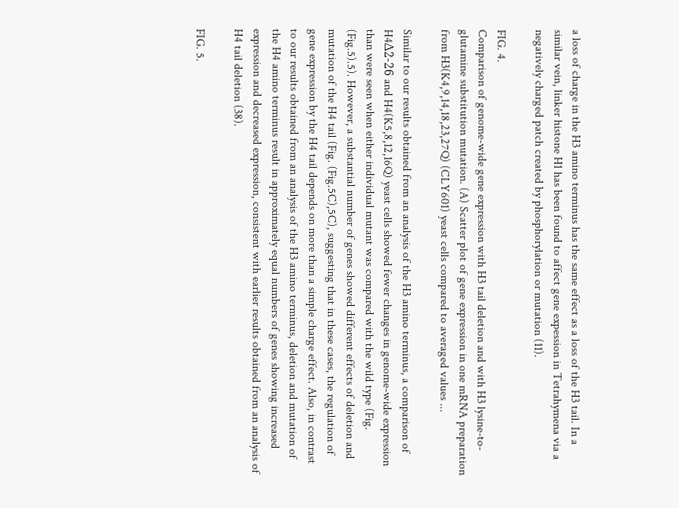a loss of charge in the H3 amino terminus has the same effect as a loss of the H3 tail. In a similar vein, linker histone H1 has been found to affect gene expession in Tetrahymena via a negatively charged patch created by phosphorylation or mutation (11).

FIG. 4.
Comparison of genome-wide gene expression with H3 tail deletion and with H3 lysine-to-glutamine substitution mutation. (A) Scatter plot of gene expression in one mRNA preparation from H3(K4,9,14,18,23,27Q) (CLY601) yeast cells compared to averaged values ...

Similar to our results obtained from an analysis of the H3 amino terminus, a comparison of H4Δ2-26 and H4(K5,8,12,16Q) yeast cells showed fewer changes in genome-wide expression than were seen when either individual mutant was compared with the wild type (Fig. (Fig.5).5). However, a substantial number of genes showed different effects of deletion and mutation of the H4 tail (Fig. (Fig.5C),5C), suggesting that in these cases, the regulation of gene expression by the H4 tail depends on more than a simple charge effect. Also, in contrast to our results obtained from an analysis of the H3 amino terminus, deletion and mutation of the H4 amino terminus result in approximately equal numbers of genes showing increased expression and decreased expression, consistent with earlier results obtained from an analysis of H4 tail deletion (38).

FIG. 5.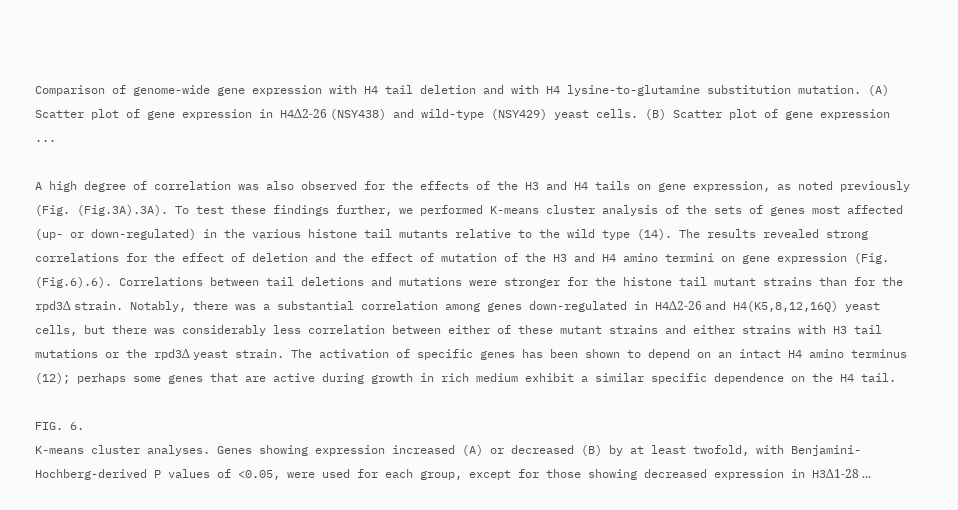Comparison of genome-wide gene expression with H4 tail deletion and with H4 lysine-to-glutamine substitution mutation. (A) Scatter plot of gene expression in H4Δ2-26 (NSY438) and wild-type (NSY429) yeast cells. (B) Scatter plot of gene expression ...

A high degree of correlation was also observed for the effects of the H3 and H4 tails on gene expression, as noted previously (Fig. (Fig.3A).3A). To test these findings further, we performed K-means cluster analysis of the sets of genes most affected (up- or down-regulated) in the various histone tail mutants relative to the wild type (14). The results revealed strong correlations for the effect of deletion and the effect of mutation of the H3 and H4 amino termini on gene expression (Fig. (Fig.6).6). Correlations between tail deletions and mutations were stronger for the histone tail mutant strains than for the rpd3Δ strain. Notably, there was a substantial correlation among genes down-regulated in H4Δ2-26 and H4(K5,8,12,16Q) yeast cells, but there was considerably less correlation between either of these mutant strains and either strains with H3 tail mutations or the rpd3Δ yeast strain. The activation of specific genes has been shown to depend on an intact H4 amino terminus (12); perhaps some genes that are active during growth in rich medium exhibit a similar specific dependence on the H4 tail.

FIG. 6.
K-means cluster analyses. Genes showing expression increased (A) or decreased (B) by at least twofold, with Benjamini-Hochberg-derived P values of <0.05, were used for each group, except for those showing decreased expression in H3Δ1-28 ...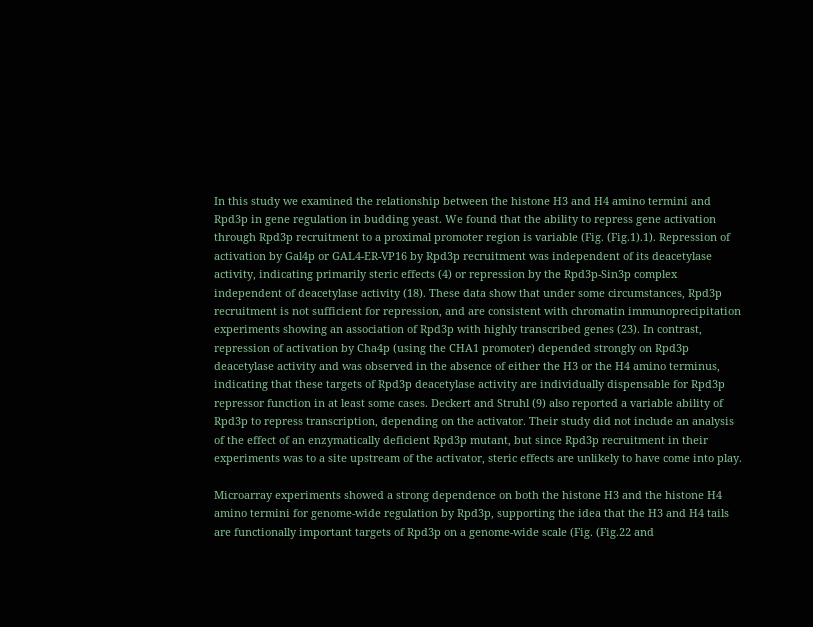In this study we examined the relationship between the histone H3 and H4 amino termini and Rpd3p in gene regulation in budding yeast. We found that the ability to repress gene activation through Rpd3p recruitment to a proximal promoter region is variable (Fig. (Fig.1).1). Repression of activation by Gal4p or GAL4-ER-VP16 by Rpd3p recruitment was independent of its deacetylase activity, indicating primarily steric effects (4) or repression by the Rpd3p-Sin3p complex independent of deacetylase activity (18). These data show that under some circumstances, Rpd3p recruitment is not sufficient for repression, and are consistent with chromatin immunoprecipitation experiments showing an association of Rpd3p with highly transcribed genes (23). In contrast, repression of activation by Cha4p (using the CHA1 promoter) depended strongly on Rpd3p deacetylase activity and was observed in the absence of either the H3 or the H4 amino terminus, indicating that these targets of Rpd3p deacetylase activity are individually dispensable for Rpd3p repressor function in at least some cases. Deckert and Struhl (9) also reported a variable ability of Rpd3p to repress transcription, depending on the activator. Their study did not include an analysis of the effect of an enzymatically deficient Rpd3p mutant, but since Rpd3p recruitment in their experiments was to a site upstream of the activator, steric effects are unlikely to have come into play.

Microarray experiments showed a strong dependence on both the histone H3 and the histone H4 amino termini for genome-wide regulation by Rpd3p, supporting the idea that the H3 and H4 tails are functionally important targets of Rpd3p on a genome-wide scale (Fig. (Fig.22 and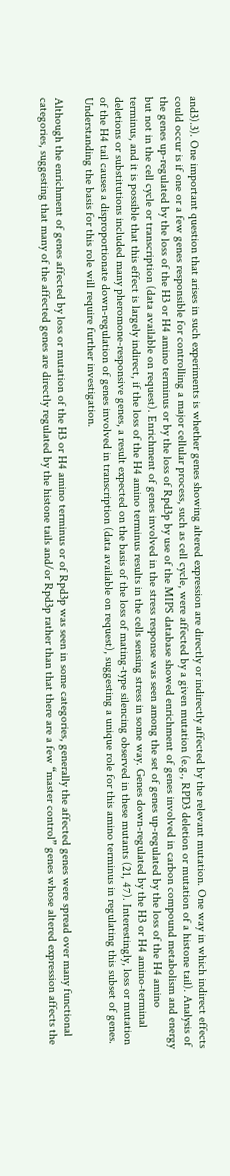and3).3). One important question that arises in such experiments is whether genes showing altered expression are directly or indirectly affected by the relevant mutation. One way in which indirect effects could occur is if one or a few genes responsible for controlling a major cellular process, such as cell cycle, were affected by a given mutation (e.g., RPD3 deletion or mutation of a histone tail). Analysis of the genes up-regulated by the loss of the H3 or H4 amino terminus or by the loss of Rpd3p by use of the MIPS database showed enrichment of genes involved in carbon compound metabolism and energy but not in the cell cycle or transcription (data available on request). Enrichment of genes involved in the stress response was seen among the set of genes up-regulated by the loss of the H4 amino terminus, and it is possible that this effect is largely indirect, if the loss of the H4 amino terminus results in the cells sensing stress in some way. Genes down-regulated by the H3 or H4 amino-terminal deletions or substitutions included many pheromone-responsive genes, a result expected on the basis of the loss of mating-type silencing observed in these mutants (21, 47). Interestingly, loss or mutation of the H4 tail causes a disproportionate down-regulation of genes involved in transcription (data available on request), suggesting a unique role for this amino terminus in regulating this subset of genes. Understanding the basis for this role will require further investigation.

Although the enrichment of genes affected by loss or mutation of the H3 or H4 amino terminus or of Rpd3p was seen in some categories, generally the affected genes were spread over many functional categories, suggesting that many of the affected genes are directly regulated by the histone tails and/or Rpd3p rather than that there are a few “master control” genes whose altered expression affects the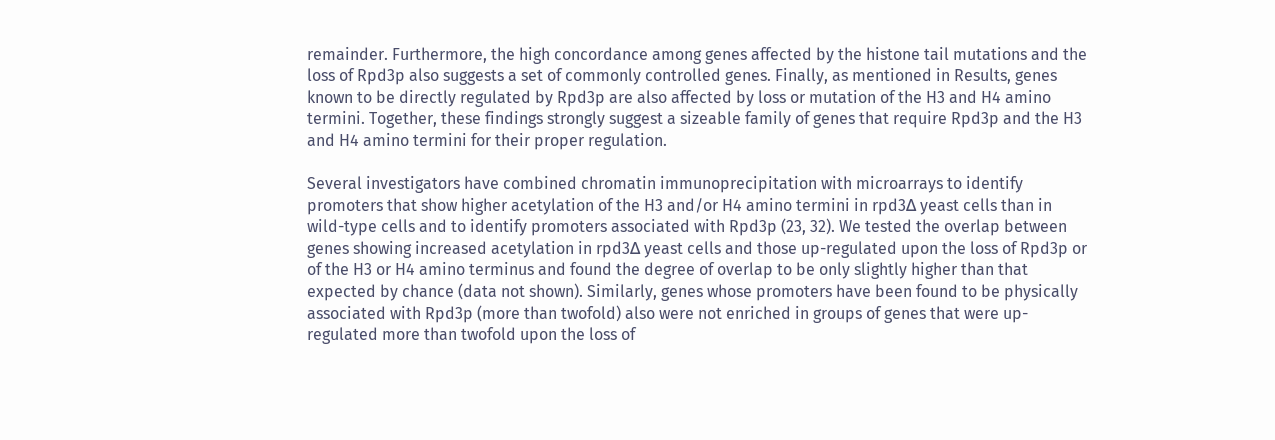remainder. Furthermore, the high concordance among genes affected by the histone tail mutations and the loss of Rpd3p also suggests a set of commonly controlled genes. Finally, as mentioned in Results, genes known to be directly regulated by Rpd3p are also affected by loss or mutation of the H3 and H4 amino termini. Together, these findings strongly suggest a sizeable family of genes that require Rpd3p and the H3 and H4 amino termini for their proper regulation.

Several investigators have combined chromatin immunoprecipitation with microarrays to identify promoters that show higher acetylation of the H3 and/or H4 amino termini in rpd3Δ yeast cells than in wild-type cells and to identify promoters associated with Rpd3p (23, 32). We tested the overlap between genes showing increased acetylation in rpd3Δ yeast cells and those up-regulated upon the loss of Rpd3p or of the H3 or H4 amino terminus and found the degree of overlap to be only slightly higher than that expected by chance (data not shown). Similarly, genes whose promoters have been found to be physically associated with Rpd3p (more than twofold) also were not enriched in groups of genes that were up-regulated more than twofold upon the loss of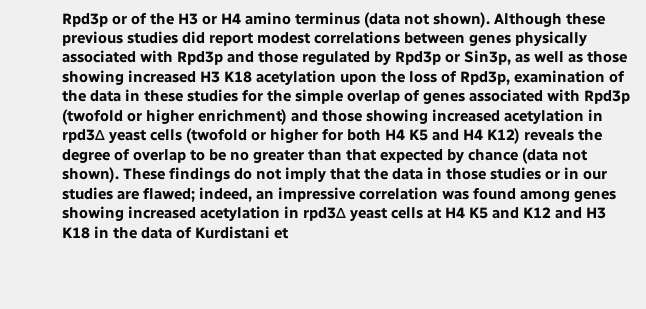Rpd3p or of the H3 or H4 amino terminus (data not shown). Although these previous studies did report modest correlations between genes physically associated with Rpd3p and those regulated by Rpd3p or Sin3p, as well as those showing increased H3 K18 acetylation upon the loss of Rpd3p, examination of the data in these studies for the simple overlap of genes associated with Rpd3p (twofold or higher enrichment) and those showing increased acetylation in rpd3Δ yeast cells (twofold or higher for both H4 K5 and H4 K12) reveals the degree of overlap to be no greater than that expected by chance (data not shown). These findings do not imply that the data in those studies or in our studies are flawed; indeed, an impressive correlation was found among genes showing increased acetylation in rpd3Δ yeast cells at H4 K5 and K12 and H3 K18 in the data of Kurdistani et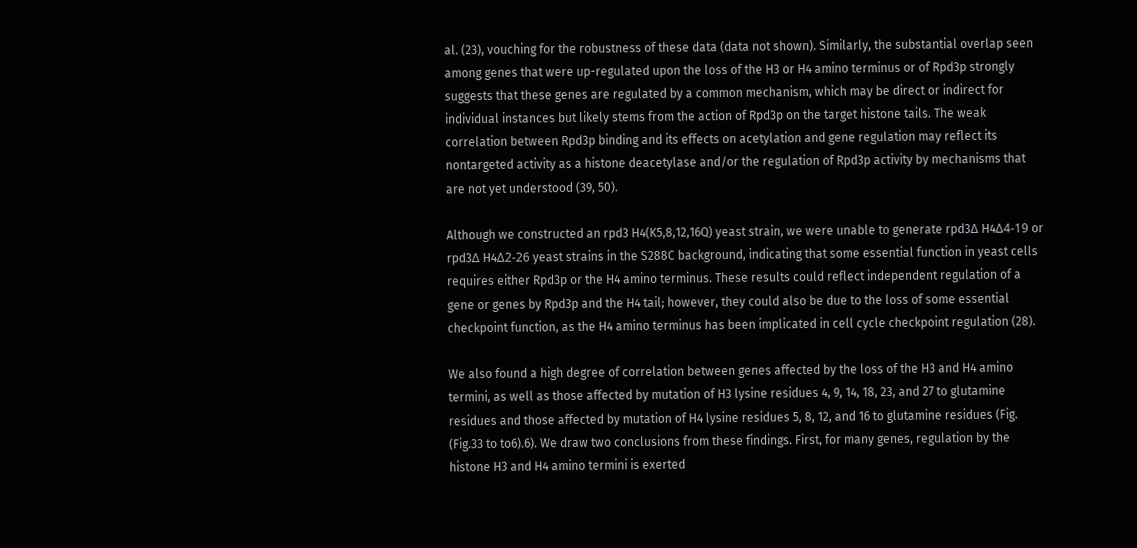al. (23), vouching for the robustness of these data (data not shown). Similarly, the substantial overlap seen among genes that were up-regulated upon the loss of the H3 or H4 amino terminus or of Rpd3p strongly suggests that these genes are regulated by a common mechanism, which may be direct or indirect for individual instances but likely stems from the action of Rpd3p on the target histone tails. The weak correlation between Rpd3p binding and its effects on acetylation and gene regulation may reflect its nontargeted activity as a histone deacetylase and/or the regulation of Rpd3p activity by mechanisms that are not yet understood (39, 50).

Although we constructed an rpd3 H4(K5,8,12,16Q) yeast strain, we were unable to generate rpd3Δ H4Δ4-19 or rpd3Δ H4Δ2-26 yeast strains in the S288C background, indicating that some essential function in yeast cells requires either Rpd3p or the H4 amino terminus. These results could reflect independent regulation of a gene or genes by Rpd3p and the H4 tail; however, they could also be due to the loss of some essential checkpoint function, as the H4 amino terminus has been implicated in cell cycle checkpoint regulation (28).

We also found a high degree of correlation between genes affected by the loss of the H3 and H4 amino termini, as well as those affected by mutation of H3 lysine residues 4, 9, 14, 18, 23, and 27 to glutamine residues and those affected by mutation of H4 lysine residues 5, 8, 12, and 16 to glutamine residues (Fig. (Fig.33 to to6).6). We draw two conclusions from these findings. First, for many genes, regulation by the histone H3 and H4 amino termini is exerted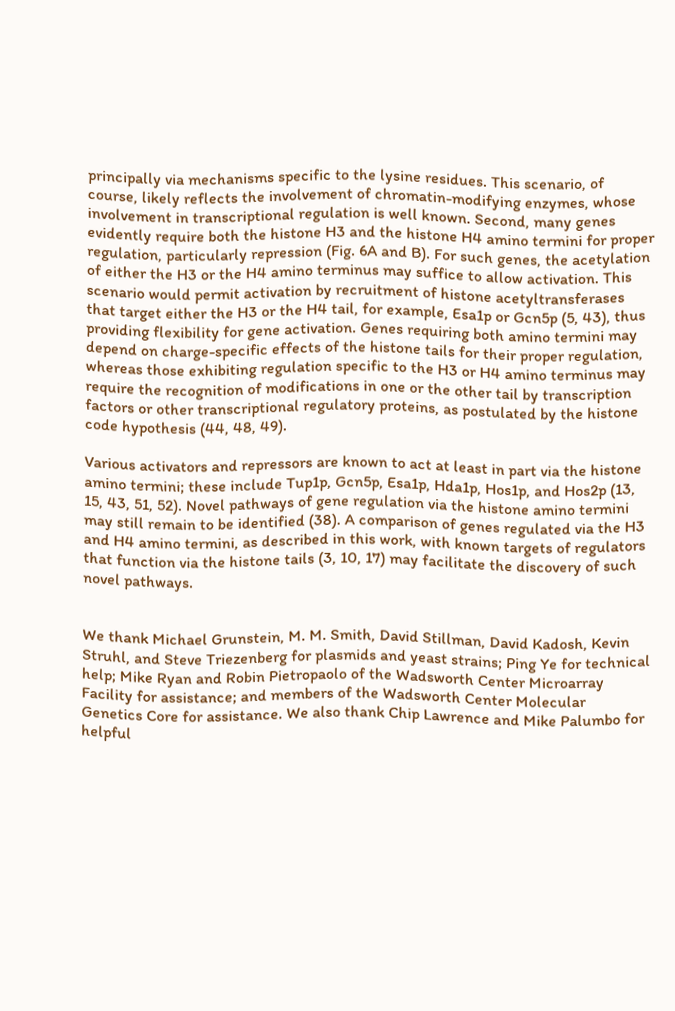principally via mechanisms specific to the lysine residues. This scenario, of course, likely reflects the involvement of chromatin-modifying enzymes, whose involvement in transcriptional regulation is well known. Second, many genes evidently require both the histone H3 and the histone H4 amino termini for proper regulation, particularly repression (Fig. 6A and B). For such genes, the acetylation of either the H3 or the H4 amino terminus may suffice to allow activation. This scenario would permit activation by recruitment of histone acetyltransferases that target either the H3 or the H4 tail, for example, Esa1p or Gcn5p (5, 43), thus providing flexibility for gene activation. Genes requiring both amino termini may depend on charge-specific effects of the histone tails for their proper regulation, whereas those exhibiting regulation specific to the H3 or H4 amino terminus may require the recognition of modifications in one or the other tail by transcription factors or other transcriptional regulatory proteins, as postulated by the histone code hypothesis (44, 48, 49).

Various activators and repressors are known to act at least in part via the histone amino termini; these include Tup1p, Gcn5p, Esa1p, Hda1p, Hos1p, and Hos2p (13, 15, 43, 51, 52). Novel pathways of gene regulation via the histone amino termini may still remain to be identified (38). A comparison of genes regulated via the H3 and H4 amino termini, as described in this work, with known targets of regulators that function via the histone tails (3, 10, 17) may facilitate the discovery of such novel pathways.


We thank Michael Grunstein, M. M. Smith, David Stillman, David Kadosh, Kevin Struhl, and Steve Triezenberg for plasmids and yeast strains; Ping Ye for technical help; Mike Ryan and Robin Pietropaolo of the Wadsworth Center Microarray Facility for assistance; and members of the Wadsworth Center Molecular Genetics Core for assistance. We also thank Chip Lawrence and Mike Palumbo for helpful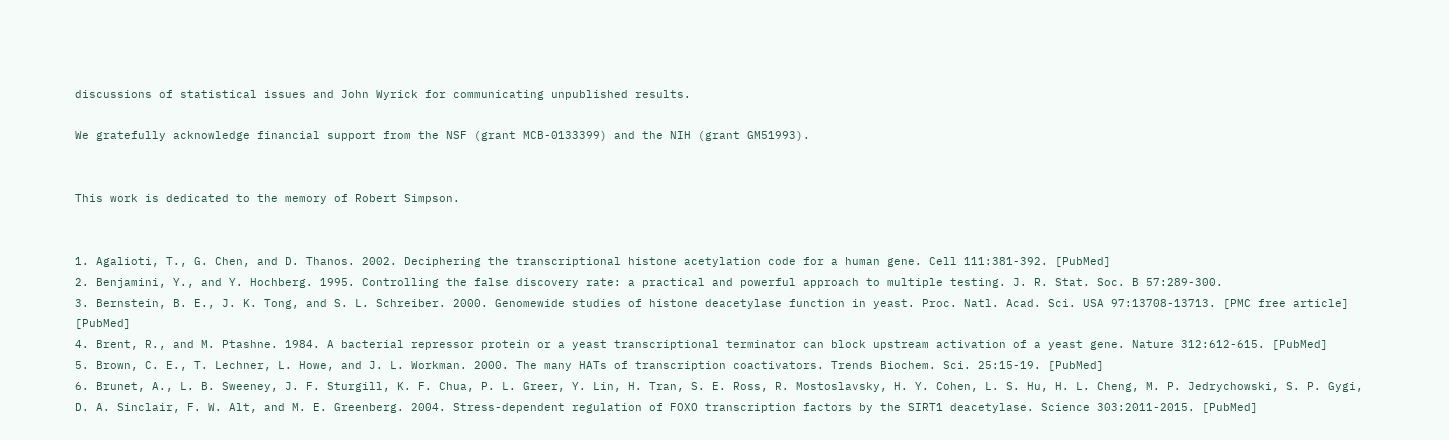discussions of statistical issues and John Wyrick for communicating unpublished results.

We gratefully acknowledge financial support from the NSF (grant MCB-0133399) and the NIH (grant GM51993).


This work is dedicated to the memory of Robert Simpson.


1. Agalioti, T., G. Chen, and D. Thanos. 2002. Deciphering the transcriptional histone acetylation code for a human gene. Cell 111:381-392. [PubMed]
2. Benjamini, Y., and Y. Hochberg. 1995. Controlling the false discovery rate: a practical and powerful approach to multiple testing. J. R. Stat. Soc. B 57:289-300.
3. Bernstein, B. E., J. K. Tong, and S. L. Schreiber. 2000. Genomewide studies of histone deacetylase function in yeast. Proc. Natl. Acad. Sci. USA 97:13708-13713. [PMC free article] [PubMed]
4. Brent, R., and M. Ptashne. 1984. A bacterial repressor protein or a yeast transcriptional terminator can block upstream activation of a yeast gene. Nature 312:612-615. [PubMed]
5. Brown, C. E., T. Lechner, L. Howe, and J. L. Workman. 2000. The many HATs of transcription coactivators. Trends Biochem. Sci. 25:15-19. [PubMed]
6. Brunet, A., L. B. Sweeney, J. F. Sturgill, K. F. Chua, P. L. Greer, Y. Lin, H. Tran, S. E. Ross, R. Mostoslavsky, H. Y. Cohen, L. S. Hu, H. L. Cheng, M. P. Jedrychowski, S. P. Gygi, D. A. Sinclair, F. W. Alt, and M. E. Greenberg. 2004. Stress-dependent regulation of FOXO transcription factors by the SIRT1 deacetylase. Science 303:2011-2015. [PubMed]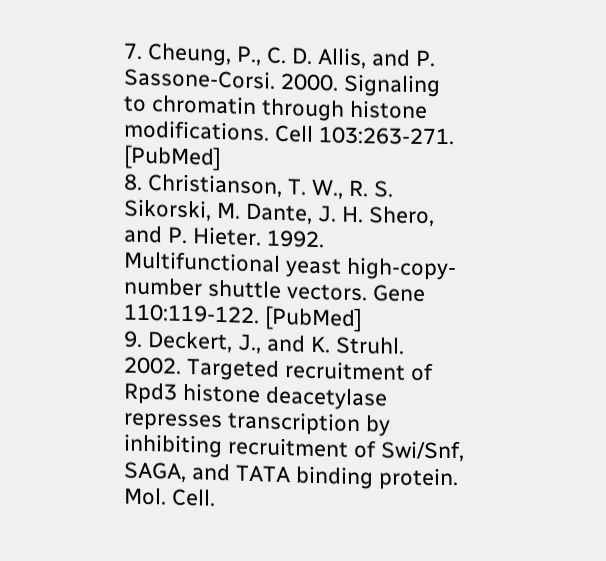7. Cheung, P., C. D. Allis, and P. Sassone-Corsi. 2000. Signaling to chromatin through histone modifications. Cell 103:263-271. [PubMed]
8. Christianson, T. W., R. S. Sikorski, M. Dante, J. H. Shero, and P. Hieter. 1992. Multifunctional yeast high-copy-number shuttle vectors. Gene 110:119-122. [PubMed]
9. Deckert, J., and K. Struhl. 2002. Targeted recruitment of Rpd3 histone deacetylase represses transcription by inhibiting recruitment of Swi/Snf, SAGA, and TATA binding protein. Mol. Cell.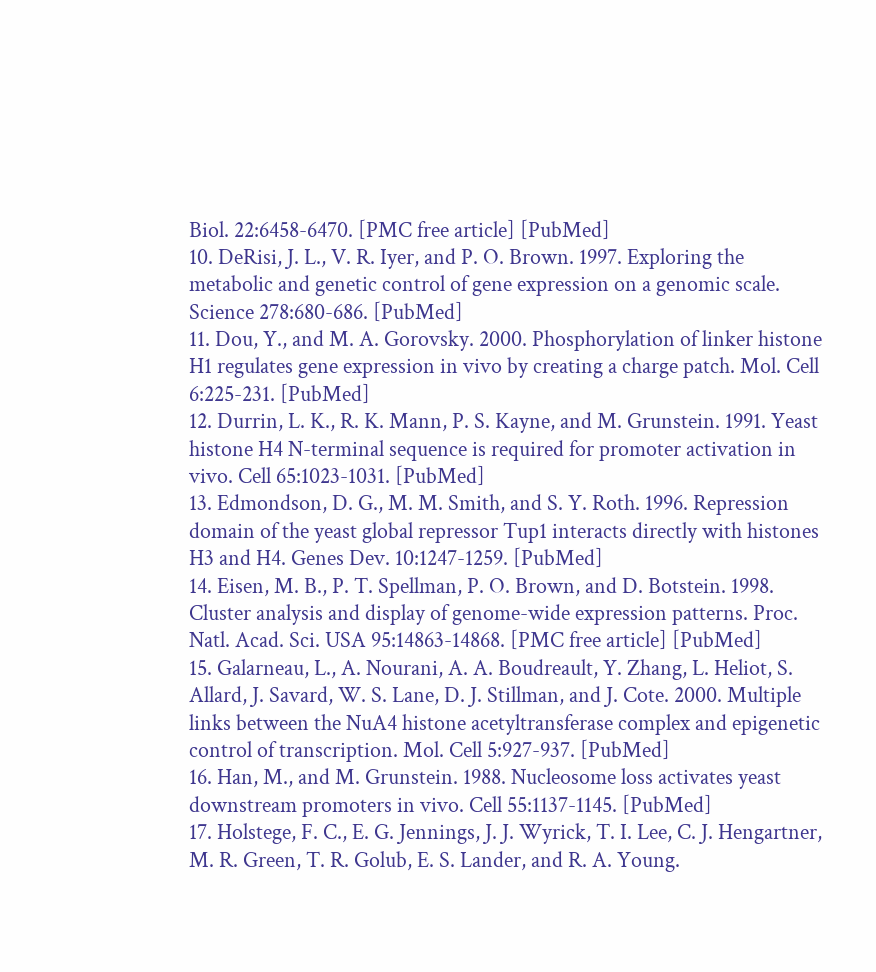Biol. 22:6458-6470. [PMC free article] [PubMed]
10. DeRisi, J. L., V. R. Iyer, and P. O. Brown. 1997. Exploring the metabolic and genetic control of gene expression on a genomic scale. Science 278:680-686. [PubMed]
11. Dou, Y., and M. A. Gorovsky. 2000. Phosphorylation of linker histone H1 regulates gene expression in vivo by creating a charge patch. Mol. Cell 6:225-231. [PubMed]
12. Durrin, L. K., R. K. Mann, P. S. Kayne, and M. Grunstein. 1991. Yeast histone H4 N-terminal sequence is required for promoter activation in vivo. Cell 65:1023-1031. [PubMed]
13. Edmondson, D. G., M. M. Smith, and S. Y. Roth. 1996. Repression domain of the yeast global repressor Tup1 interacts directly with histones H3 and H4. Genes Dev. 10:1247-1259. [PubMed]
14. Eisen, M. B., P. T. Spellman, P. O. Brown, and D. Botstein. 1998. Cluster analysis and display of genome-wide expression patterns. Proc. Natl. Acad. Sci. USA 95:14863-14868. [PMC free article] [PubMed]
15. Galarneau, L., A. Nourani, A. A. Boudreault, Y. Zhang, L. Heliot, S. Allard, J. Savard, W. S. Lane, D. J. Stillman, and J. Cote. 2000. Multiple links between the NuA4 histone acetyltransferase complex and epigenetic control of transcription. Mol. Cell 5:927-937. [PubMed]
16. Han, M., and M. Grunstein. 1988. Nucleosome loss activates yeast downstream promoters in vivo. Cell 55:1137-1145. [PubMed]
17. Holstege, F. C., E. G. Jennings, J. J. Wyrick, T. I. Lee, C. J. Hengartner, M. R. Green, T. R. Golub, E. S. Lander, and R. A. Young.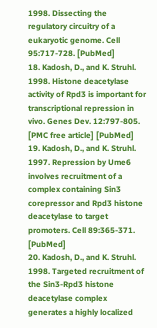1998. Dissecting the regulatory circuitry of a eukaryotic genome. Cell 95:717-728. [PubMed]
18. Kadosh, D., and K. Struhl. 1998. Histone deacetylase activity of Rpd3 is important for transcriptional repression in vivo. Genes Dev. 12:797-805. [PMC free article] [PubMed]
19. Kadosh, D., and K. Struhl. 1997. Repression by Ume6 involves recruitment of a complex containing Sin3 corepressor and Rpd3 histone deacetylase to target promoters. Cell 89:365-371. [PubMed]
20. Kadosh, D., and K. Struhl. 1998. Targeted recruitment of the Sin3-Rpd3 histone deacetylase complex generates a highly localized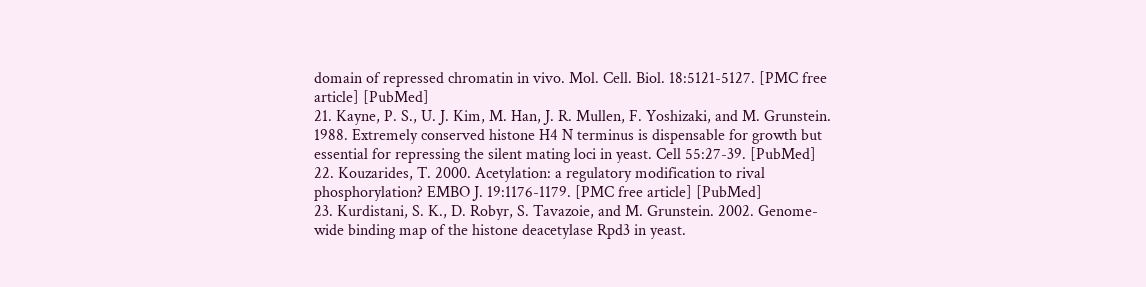domain of repressed chromatin in vivo. Mol. Cell. Biol. 18:5121-5127. [PMC free article] [PubMed]
21. Kayne, P. S., U. J. Kim, M. Han, J. R. Mullen, F. Yoshizaki, and M. Grunstein. 1988. Extremely conserved histone H4 N terminus is dispensable for growth but essential for repressing the silent mating loci in yeast. Cell 55:27-39. [PubMed]
22. Kouzarides, T. 2000. Acetylation: a regulatory modification to rival phosphorylation? EMBO J. 19:1176-1179. [PMC free article] [PubMed]
23. Kurdistani, S. K., D. Robyr, S. Tavazoie, and M. Grunstein. 2002. Genome-wide binding map of the histone deacetylase Rpd3 in yeast.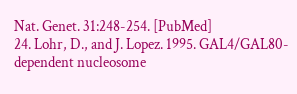Nat. Genet. 31:248-254. [PubMed]
24. Lohr, D., and J. Lopez. 1995. GAL4/GAL80-dependent nucleosome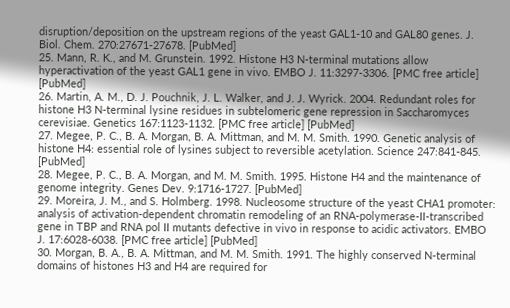disruption/deposition on the upstream regions of the yeast GAL1-10 and GAL80 genes. J. Biol. Chem. 270:27671-27678. [PubMed]
25. Mann, R. K., and M. Grunstein. 1992. Histone H3 N-terminal mutations allow hyperactivation of the yeast GAL1 gene in vivo. EMBO J. 11:3297-3306. [PMC free article] [PubMed]
26. Martin, A. M., D. J. Pouchnik, J. L. Walker, and J. J. Wyrick. 2004. Redundant roles for histone H3 N-terminal lysine residues in subtelomeric gene repression in Saccharomyces cerevisiae. Genetics 167:1123-1132. [PMC free article] [PubMed]
27. Megee, P. C., B. A. Morgan, B. A. Mittman, and M. M. Smith. 1990. Genetic analysis of histone H4: essential role of lysines subject to reversible acetylation. Science 247:841-845. [PubMed]
28. Megee, P. C., B. A. Morgan, and M. M. Smith. 1995. Histone H4 and the maintenance of genome integrity. Genes Dev. 9:1716-1727. [PubMed]
29. Moreira, J. M., and S. Holmberg. 1998. Nucleosome structure of the yeast CHA1 promoter: analysis of activation-dependent chromatin remodeling of an RNA-polymerase-II-transcribed gene in TBP and RNA pol II mutants defective in vivo in response to acidic activators. EMBO J. 17:6028-6038. [PMC free article] [PubMed]
30. Morgan, B. A., B. A. Mittman, and M. M. Smith. 1991. The highly conserved N-terminal domains of histones H3 and H4 are required for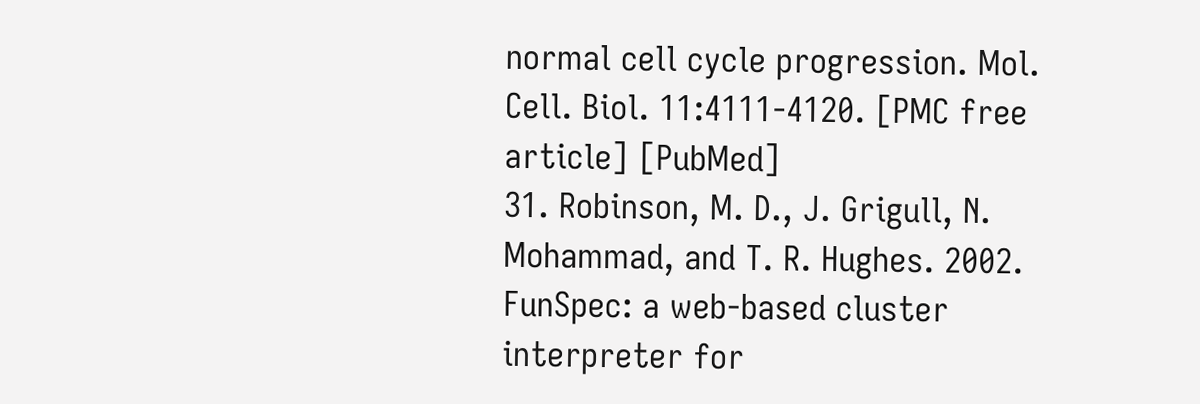normal cell cycle progression. Mol. Cell. Biol. 11:4111-4120. [PMC free article] [PubMed]
31. Robinson, M. D., J. Grigull, N. Mohammad, and T. R. Hughes. 2002. FunSpec: a web-based cluster interpreter for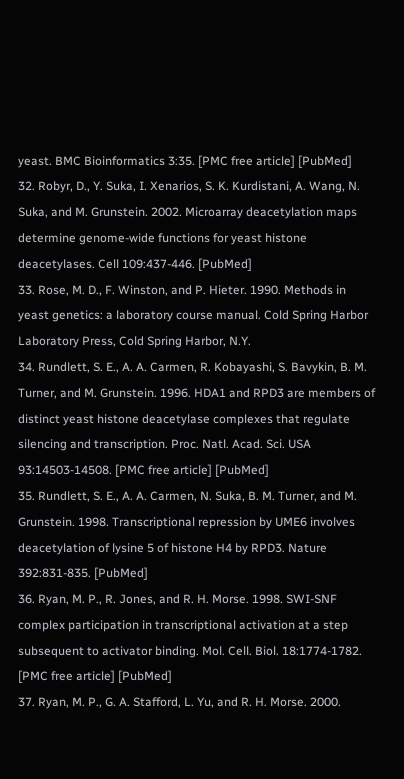yeast. BMC Bioinformatics 3:35. [PMC free article] [PubMed]
32. Robyr, D., Y. Suka, I. Xenarios, S. K. Kurdistani, A. Wang, N. Suka, and M. Grunstein. 2002. Microarray deacetylation maps determine genome-wide functions for yeast histone deacetylases. Cell 109:437-446. [PubMed]
33. Rose, M. D., F. Winston, and P. Hieter. 1990. Methods in yeast genetics: a laboratory course manual. Cold Spring Harbor Laboratory Press, Cold Spring Harbor, N.Y.
34. Rundlett, S. E., A. A. Carmen, R. Kobayashi, S. Bavykin, B. M. Turner, and M. Grunstein. 1996. HDA1 and RPD3 are members of distinct yeast histone deacetylase complexes that regulate silencing and transcription. Proc. Natl. Acad. Sci. USA 93:14503-14508. [PMC free article] [PubMed]
35. Rundlett, S. E., A. A. Carmen, N. Suka, B. M. Turner, and M. Grunstein. 1998. Transcriptional repression by UME6 involves deacetylation of lysine 5 of histone H4 by RPD3. Nature 392:831-835. [PubMed]
36. Ryan, M. P., R. Jones, and R. H. Morse. 1998. SWI-SNF complex participation in transcriptional activation at a step subsequent to activator binding. Mol. Cell. Biol. 18:1774-1782. [PMC free article] [PubMed]
37. Ryan, M. P., G. A. Stafford, L. Yu, and R. H. Morse. 2000.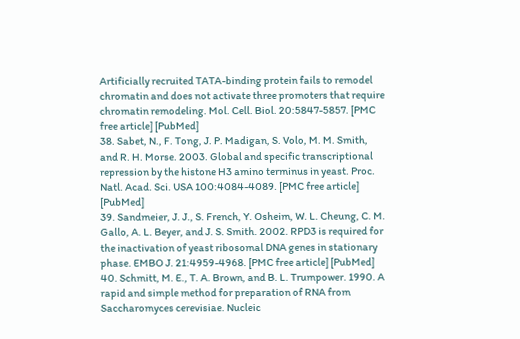Artificially recruited TATA-binding protein fails to remodel chromatin and does not activate three promoters that require chromatin remodeling. Mol. Cell. Biol. 20:5847-5857. [PMC free article] [PubMed]
38. Sabet, N., F. Tong, J. P. Madigan, S. Volo, M. M. Smith, and R. H. Morse. 2003. Global and specific transcriptional repression by the histone H3 amino terminus in yeast. Proc. Natl. Acad. Sci. USA 100:4084-4089. [PMC free article] [PubMed]
39. Sandmeier, J. J., S. French, Y. Osheim, W. L. Cheung, C. M. Gallo, A. L. Beyer, and J. S. Smith. 2002. RPD3 is required for the inactivation of yeast ribosomal DNA genes in stationary phase. EMBO J. 21:4959-4968. [PMC free article] [PubMed]
40. Schmitt, M. E., T. A. Brown, and B. L. Trumpower. 1990. A rapid and simple method for preparation of RNA from Saccharomyces cerevisiae. Nucleic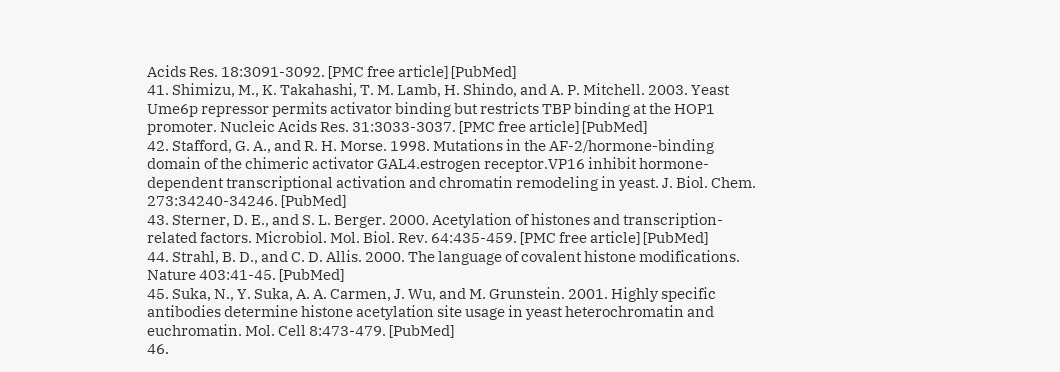Acids Res. 18:3091-3092. [PMC free article] [PubMed]
41. Shimizu, M., K. Takahashi, T. M. Lamb, H. Shindo, and A. P. Mitchell. 2003. Yeast Ume6p repressor permits activator binding but restricts TBP binding at the HOP1 promoter. Nucleic Acids Res. 31:3033-3037. [PMC free article] [PubMed]
42. Stafford, G. A., and R. H. Morse. 1998. Mutations in the AF-2/hormone-binding domain of the chimeric activator GAL4.estrogen receptor.VP16 inhibit hormone-dependent transcriptional activation and chromatin remodeling in yeast. J. Biol. Chem. 273:34240-34246. [PubMed]
43. Sterner, D. E., and S. L. Berger. 2000. Acetylation of histones and transcription-related factors. Microbiol. Mol. Biol. Rev. 64:435-459. [PMC free article] [PubMed]
44. Strahl, B. D., and C. D. Allis. 2000. The language of covalent histone modifications. Nature 403:41-45. [PubMed]
45. Suka, N., Y. Suka, A. A. Carmen, J. Wu, and M. Grunstein. 2001. Highly specific antibodies determine histone acetylation site usage in yeast heterochromatin and euchromatin. Mol. Cell 8:473-479. [PubMed]
46.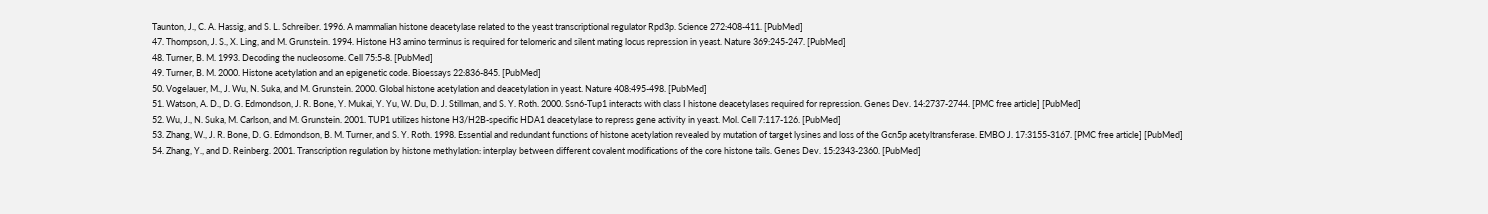Taunton, J., C. A. Hassig, and S. L. Schreiber. 1996. A mammalian histone deacetylase related to the yeast transcriptional regulator Rpd3p. Science 272:408-411. [PubMed]
47. Thompson, J. S., X. Ling, and M. Grunstein. 1994. Histone H3 amino terminus is required for telomeric and silent mating locus repression in yeast. Nature 369:245-247. [PubMed]
48. Turner, B. M. 1993. Decoding the nucleosome. Cell 75:5-8. [PubMed]
49. Turner, B. M. 2000. Histone acetylation and an epigenetic code. Bioessays 22:836-845. [PubMed]
50. Vogelauer, M., J. Wu, N. Suka, and M. Grunstein. 2000. Global histone acetylation and deacetylation in yeast. Nature 408:495-498. [PubMed]
51. Watson, A. D., D. G. Edmondson, J. R. Bone, Y. Mukai, Y. Yu, W. Du, D. J. Stillman, and S. Y. Roth. 2000. Ssn6-Tup1 interacts with class I histone deacetylases required for repression. Genes Dev. 14:2737-2744. [PMC free article] [PubMed]
52. Wu, J., N. Suka, M. Carlson, and M. Grunstein. 2001. TUP1 utilizes histone H3/H2B-specific HDA1 deacetylase to repress gene activity in yeast. Mol. Cell 7:117-126. [PubMed]
53. Zhang, W., J. R. Bone, D. G. Edmondson, B. M. Turner, and S. Y. Roth. 1998. Essential and redundant functions of histone acetylation revealed by mutation of target lysines and loss of the Gcn5p acetyltransferase. EMBO J. 17:3155-3167. [PMC free article] [PubMed]
54. Zhang, Y., and D. Reinberg. 2001. Transcription regulation by histone methylation: interplay between different covalent modifications of the core histone tails. Genes Dev. 15:2343-2360. [PubMed]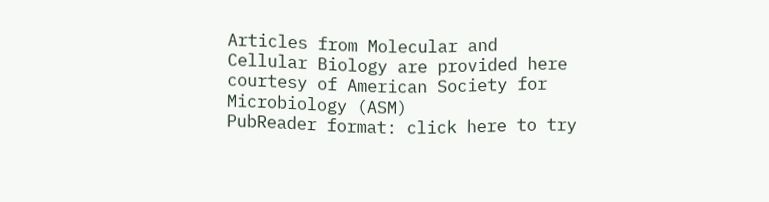Articles from Molecular and Cellular Biology are provided here courtesy of American Society for Microbiology (ASM)
PubReader format: click here to try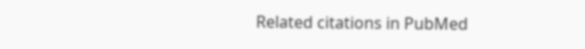Related citations in PubMed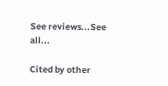See reviews...See all...

Cited by other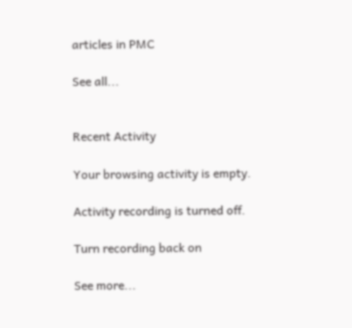articles in PMC

See all...


Recent Activity

Your browsing activity is empty.

Activity recording is turned off.

Turn recording back on

See more...